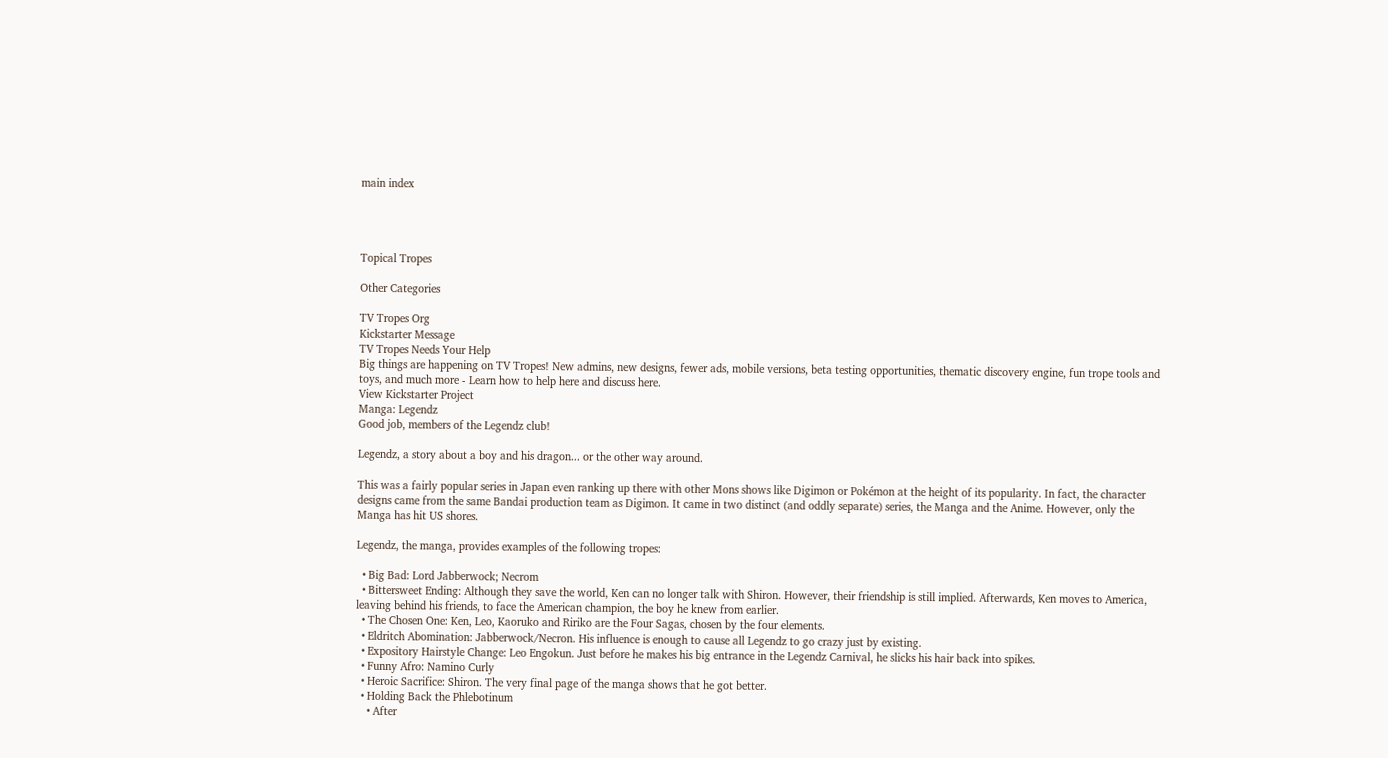main index




Topical Tropes

Other Categories

TV Tropes Org
Kickstarter Message
TV Tropes Needs Your Help
Big things are happening on TV Tropes! New admins, new designs, fewer ads, mobile versions, beta testing opportunities, thematic discovery engine, fun trope tools and toys, and much more - Learn how to help here and discuss here.
View Kickstarter Project
Manga: Legendz
Good job, members of the Legendz club!

Legendz, a story about a boy and his dragon... or the other way around.

This was a fairly popular series in Japan even ranking up there with other Mons shows like Digimon or Pokémon at the height of its popularity. In fact, the character designs came from the same Bandai production team as Digimon. It came in two distinct (and oddly separate) series, the Manga and the Anime. However, only the Manga has hit US shores.

Legendz, the manga, provides examples of the following tropes:

  • Big Bad: Lord Jabberwock; Necrom
  • Bittersweet Ending: Although they save the world, Ken can no longer talk with Shiron. However, their friendship is still implied. Afterwards, Ken moves to America, leaving behind his friends, to face the American champion, the boy he knew from earlier.
  • The Chosen One: Ken, Leo, Kaoruko and Ririko are the Four Sagas, chosen by the four elements.
  • Eldritch Abomination: Jabberwock/Necron. His influence is enough to cause all Legendz to go crazy just by existing.
  • Expository Hairstyle Change: Leo Engokun. Just before he makes his big entrance in the Legendz Carnival, he slicks his hair back into spikes.
  • Funny Afro: Namino Curly
  • Heroic Sacrifice: Shiron. The very final page of the manga shows that he got better.
  • Holding Back the Phlebotinum
    • After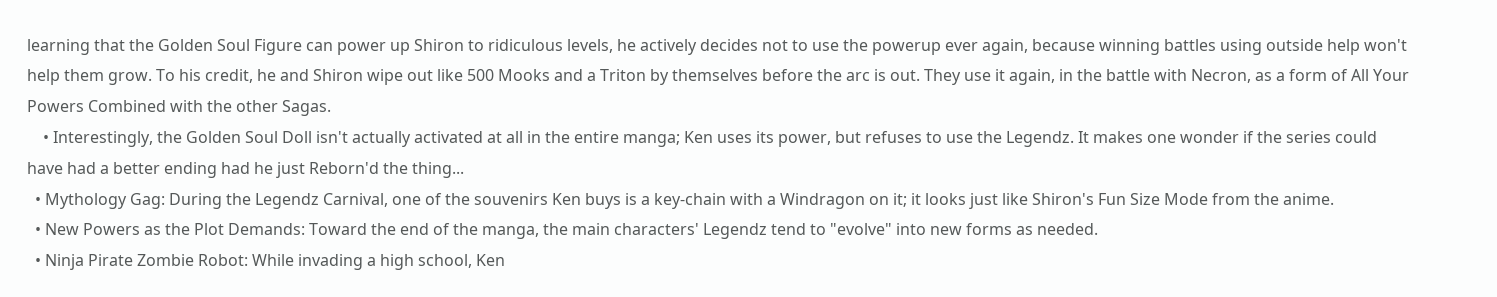learning that the Golden Soul Figure can power up Shiron to ridiculous levels, he actively decides not to use the powerup ever again, because winning battles using outside help won't help them grow. To his credit, he and Shiron wipe out like 500 Mooks and a Triton by themselves before the arc is out. They use it again, in the battle with Necron, as a form of All Your Powers Combined with the other Sagas.
    • Interestingly, the Golden Soul Doll isn't actually activated at all in the entire manga; Ken uses its power, but refuses to use the Legendz. It makes one wonder if the series could have had a better ending had he just Reborn'd the thing...
  • Mythology Gag: During the Legendz Carnival, one of the souvenirs Ken buys is a key-chain with a Windragon on it; it looks just like Shiron's Fun Size Mode from the anime.
  • New Powers as the Plot Demands: Toward the end of the manga, the main characters' Legendz tend to "evolve" into new forms as needed.
  • Ninja Pirate Zombie Robot: While invading a high school, Ken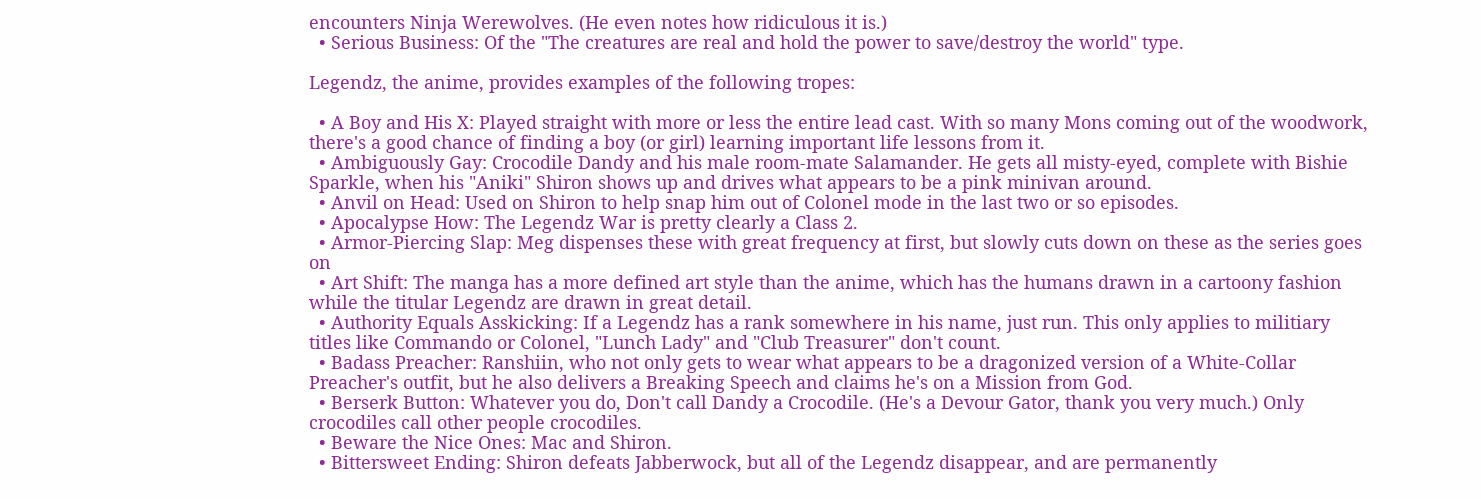encounters Ninja Werewolves. (He even notes how ridiculous it is.)
  • Serious Business: Of the "The creatures are real and hold the power to save/destroy the world" type.

Legendz, the anime, provides examples of the following tropes:

  • A Boy and His X: Played straight with more or less the entire lead cast. With so many Mons coming out of the woodwork, there's a good chance of finding a boy (or girl) learning important life lessons from it.
  • Ambiguously Gay: Crocodile Dandy and his male room-mate Salamander. He gets all misty-eyed, complete with Bishie Sparkle, when his "Aniki" Shiron shows up and drives what appears to be a pink minivan around.
  • Anvil on Head: Used on Shiron to help snap him out of Colonel mode in the last two or so episodes.
  • Apocalypse How: The Legendz War is pretty clearly a Class 2.
  • Armor-Piercing Slap: Meg dispenses these with great frequency at first, but slowly cuts down on these as the series goes on
  • Art Shift: The manga has a more defined art style than the anime, which has the humans drawn in a cartoony fashion while the titular Legendz are drawn in great detail.
  • Authority Equals Asskicking: If a Legendz has a rank somewhere in his name, just run. This only applies to militiary titles like Commando or Colonel, "Lunch Lady" and "Club Treasurer" don't count.
  • Badass Preacher: Ranshiin, who not only gets to wear what appears to be a dragonized version of a White-Collar Preacher's outfit, but he also delivers a Breaking Speech and claims he's on a Mission from God.
  • Berserk Button: Whatever you do, Don't call Dandy a Crocodile. (He's a Devour Gator, thank you very much.) Only crocodiles call other people crocodiles.
  • Beware the Nice Ones: Mac and Shiron.
  • Bittersweet Ending: Shiron defeats Jabberwock, but all of the Legendz disappear, and are permanently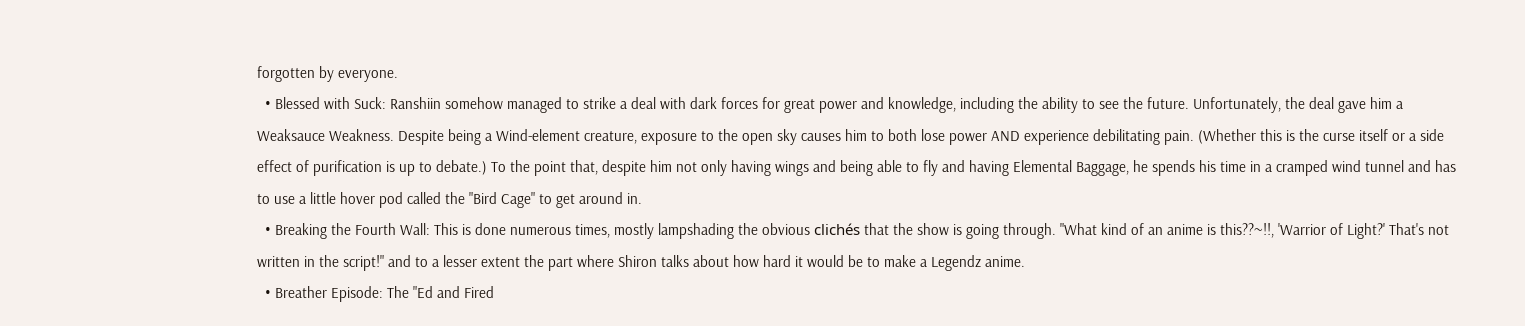forgotten by everyone.
  • Blessed with Suck: Ranshiin somehow managed to strike a deal with dark forces for great power and knowledge, including the ability to see the future. Unfortunately, the deal gave him a Weaksauce Weakness. Despite being a Wind-element creature, exposure to the open sky causes him to both lose power AND experience debilitating pain. (Whether this is the curse itself or a side effect of purification is up to debate.) To the point that, despite him not only having wings and being able to fly and having Elemental Baggage, he spends his time in a cramped wind tunnel and has to use a little hover pod called the "Bird Cage" to get around in.
  • Breaking the Fourth Wall: This is done numerous times, mostly lampshading the obvious clichés that the show is going through. "What kind of an anime is this??~!!, 'Warrior of Light?' That's not written in the script!" and to a lesser extent the part where Shiron talks about how hard it would be to make a Legendz anime.
  • Breather Episode: The "Ed and Fired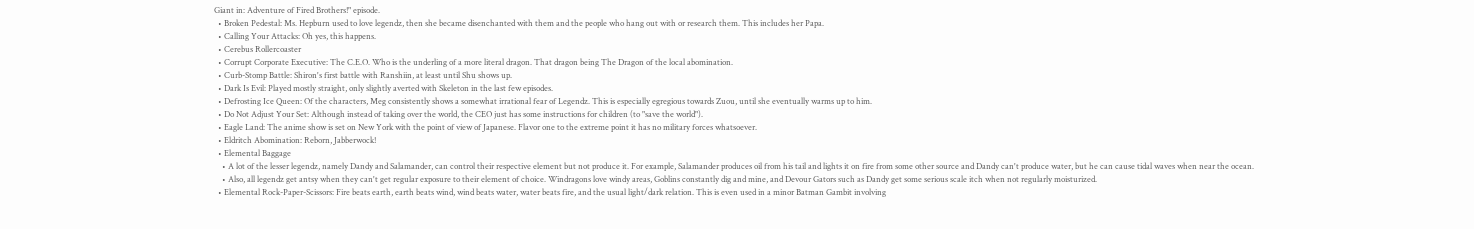Giant in: Adventure of Fired Brothers!" episode.
  • Broken Pedestal: Ms. Hepburn used to love legendz, then she became disenchanted with them and the people who hang out with or research them. This includes her Papa.
  • Calling Your Attacks: Oh yes, this happens.
  • Cerebus Rollercoaster
  • Corrupt Corporate Executive: The C.E.O. Who is the underling of a more literal dragon. That dragon being The Dragon of the local abomination.
  • Curb-Stomp Battle: Shiron's first battle with Ranshiin, at least until Shu shows up.
  • Dark Is Evil: Played mostly straight, only slightly averted with Skeleton in the last few episodes.
  • Defrosting Ice Queen: Of the characters, Meg consistently shows a somewhat irrational fear of Legendz. This is especially egregious towards Zuou, until she eventually warms up to him.
  • Do Not Adjust Your Set: Although instead of taking over the world, the CEO just has some instructions for children (to "save the world").
  • Eagle Land: The anime show is set on New York with the point of view of Japanese. Flavor one to the extreme point it has no military forces whatsoever.
  • Eldritch Abomination: Reborn, Jabberwock!
  • Elemental Baggage
    • A lot of the lesser legendz, namely Dandy and Salamander, can control their respective element but not produce it. For example, Salamander produces oil from his tail and lights it on fire from some other source and Dandy can't produce water, but he can cause tidal waves when near the ocean.
    • Also, all legendz get antsy when they can't get regular exposure to their element of choice. Windragons love windy areas, Goblins constantly dig and mine, and Devour Gators such as Dandy get some serious scale itch when not regularly moisturized.
  • Elemental Rock-Paper-Scissors: Fire beats earth, earth beats wind, wind beats water, water beats fire, and the usual light/dark relation. This is even used in a minor Batman Gambit involving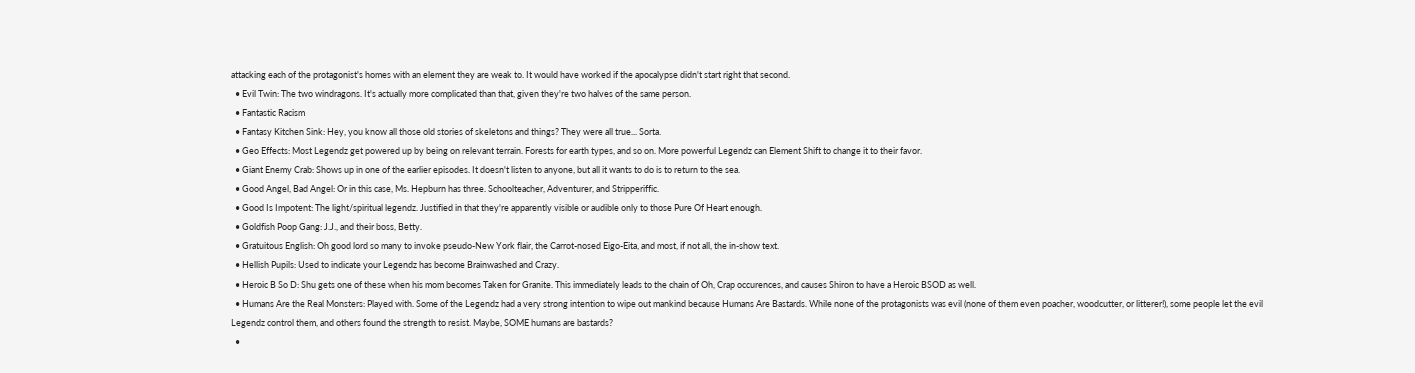attacking each of the protagonist's homes with an element they are weak to. It would have worked if the apocalypse didn't start right that second.
  • Evil Twin: The two windragons. It's actually more complicated than that, given they're two halves of the same person.
  • Fantastic Racism
  • Fantasy Kitchen Sink: Hey, you know all those old stories of skeletons and things? They were all true... Sorta.
  • Geo Effects: Most Legendz get powered up by being on relevant terrain. Forests for earth types, and so on. More powerful Legendz can Element Shift to change it to their favor.
  • Giant Enemy Crab: Shows up in one of the earlier episodes. It doesn't listen to anyone, but all it wants to do is to return to the sea.
  • Good Angel, Bad Angel: Or in this case, Ms. Hepburn has three. Schoolteacher, Adventurer, and Stripperiffic.
  • Good Is Impotent: The light/spiritual legendz. Justified in that they're apparently visible or audible only to those Pure Of Heart enough.
  • Goldfish Poop Gang: J.J., and their boss, Betty.
  • Gratuitous English: Oh good lord so many to invoke pseudo-New York flair, the Carrot-nosed Eigo-Eita, and most, if not all, the in-show text.
  • Hellish Pupils: Used to indicate your Legendz has become Brainwashed and Crazy.
  • Heroic B So D: Shu gets one of these when his mom becomes Taken for Granite. This immediately leads to the chain of Oh, Crap occurences, and causes Shiron to have a Heroic BSOD as well.
  • Humans Are the Real Monsters: Played with. Some of the Legendz had a very strong intention to wipe out mankind because Humans Are Bastards. While none of the protagonists was evil (none of them even poacher, woodcutter, or litterer!), some people let the evil Legendz control them, and others found the strength to resist. Maybe, SOME humans are bastards?
  •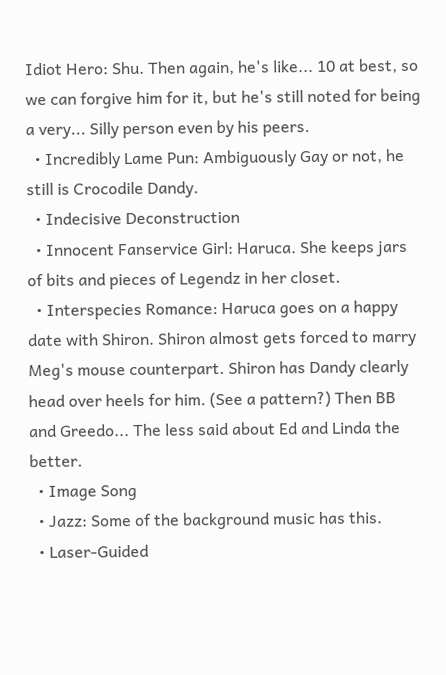Idiot Hero: Shu. Then again, he's like... 10 at best, so we can forgive him for it, but he's still noted for being a very... Silly person even by his peers.
  • Incredibly Lame Pun: Ambiguously Gay or not, he still is Crocodile Dandy.
  • Indecisive Deconstruction
  • Innocent Fanservice Girl: Haruca. She keeps jars of bits and pieces of Legendz in her closet.
  • Interspecies Romance: Haruca goes on a happy date with Shiron. Shiron almost gets forced to marry Meg's mouse counterpart. Shiron has Dandy clearly head over heels for him. (See a pattern?) Then BB and Greedo... The less said about Ed and Linda the better.
  • Image Song
  • Jazz: Some of the background music has this.
  • Laser-Guided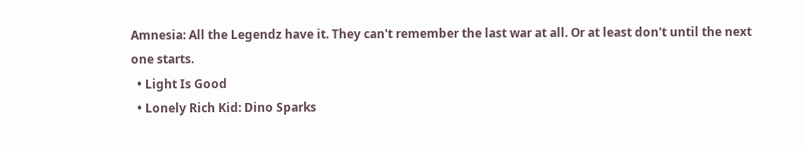Amnesia: All the Legendz have it. They can't remember the last war at all. Or at least don't until the next one starts.
  • Light Is Good
  • Lonely Rich Kid: Dino Sparks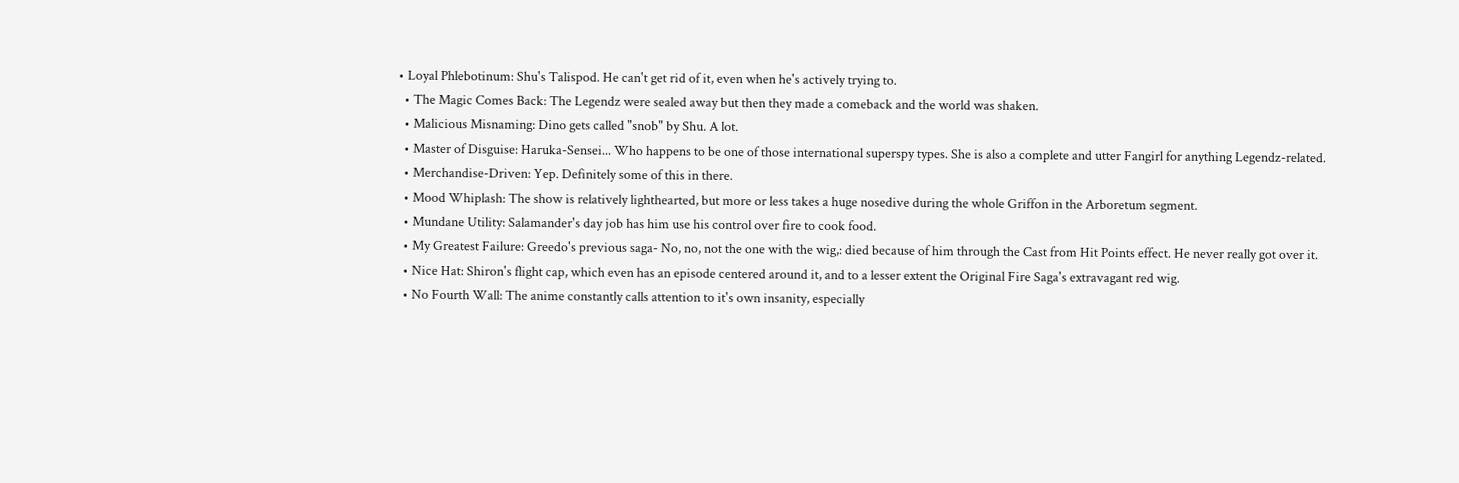• Loyal Phlebotinum: Shu's Talispod. He can't get rid of it, even when he's actively trying to.
  • The Magic Comes Back: The Legendz were sealed away but then they made a comeback and the world was shaken.
  • Malicious Misnaming: Dino gets called "snob" by Shu. A lot.
  • Master of Disguise: Haruka-Sensei... Who happens to be one of those international superspy types. She is also a complete and utter Fangirl for anything Legendz-related.
  • Merchandise-Driven: Yep. Definitely some of this in there.
  • Mood Whiplash: The show is relatively lighthearted, but more or less takes a huge nosedive during the whole Griffon in the Arboretum segment.
  • Mundane Utility: Salamander's day job has him use his control over fire to cook food.
  • My Greatest Failure: Greedo's previous saga- No, no, not the one with the wig,: died because of him through the Cast from Hit Points effect. He never really got over it.
  • Nice Hat: Shiron's flight cap, which even has an episode centered around it, and to a lesser extent the Original Fire Saga's extravagant red wig.
  • No Fourth Wall: The anime constantly calls attention to it's own insanity, especially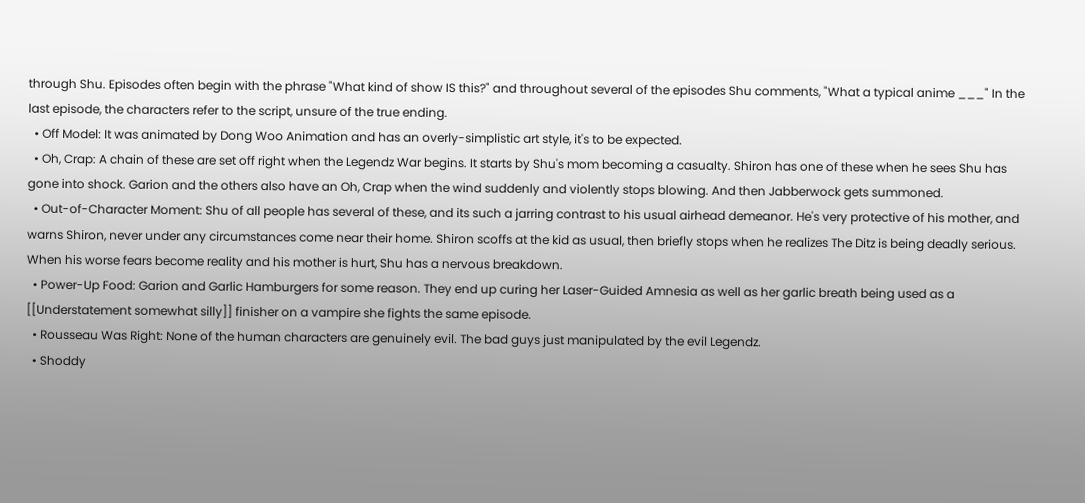through Shu. Episodes often begin with the phrase "What kind of show IS this?" and throughout several of the episodes Shu comments, "What a typical anime ___" In the last episode, the characters refer to the script, unsure of the true ending.
  • Off Model: It was animated by Dong Woo Animation and has an overly-simplistic art style, it's to be expected.
  • Oh, Crap: A chain of these are set off right when the Legendz War begins. It starts by Shu's mom becoming a casualty. Shiron has one of these when he sees Shu has gone into shock. Garion and the others also have an Oh, Crap when the wind suddenly and violently stops blowing. And then Jabberwock gets summoned.
  • Out-of-Character Moment: Shu of all people has several of these, and its such a jarring contrast to his usual airhead demeanor. He's very protective of his mother, and warns Shiron, never under any circumstances come near their home. Shiron scoffs at the kid as usual, then briefly stops when he realizes The Ditz is being deadly serious. When his worse fears become reality and his mother is hurt, Shu has a nervous breakdown.
  • Power-Up Food: Garion and Garlic Hamburgers for some reason. They end up curing her Laser-Guided Amnesia as well as her garlic breath being used as a [[Understatement somewhat silly]] finisher on a vampire she fights the same episode.
  • Rousseau Was Right: None of the human characters are genuinely evil. The bad guys just manipulated by the evil Legendz.
  • Shoddy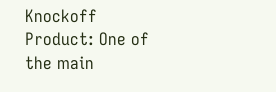Knockoff Product: One of the main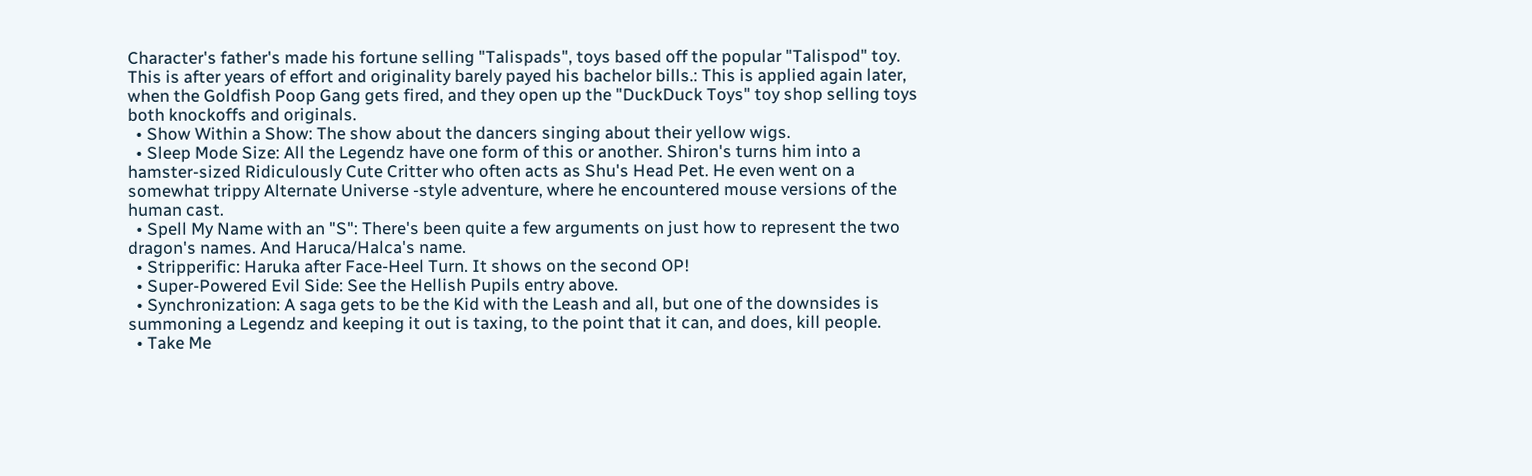Character's father's made his fortune selling "Talispads", toys based off the popular "Talispod" toy. This is after years of effort and originality barely payed his bachelor bills.: This is applied again later, when the Goldfish Poop Gang gets fired, and they open up the "DuckDuck Toys" toy shop selling toys both knockoffs and originals.
  • Show Within a Show: The show about the dancers singing about their yellow wigs.
  • Sleep Mode Size: All the Legendz have one form of this or another. Shiron's turns him into a hamster-sized Ridiculously Cute Critter who often acts as Shu's Head Pet. He even went on a somewhat trippy Alternate Universe -style adventure, where he encountered mouse versions of the human cast.
  • Spell My Name with an "S": There's been quite a few arguments on just how to represent the two dragon's names. And Haruca/Halca's name.
  • Stripperific: Haruka after Face-Heel Turn. It shows on the second OP!
  • Super-Powered Evil Side: See the Hellish Pupils entry above.
  • Synchronization: A saga gets to be the Kid with the Leash and all, but one of the downsides is summoning a Legendz and keeping it out is taxing, to the point that it can, and does, kill people.
  • Take Me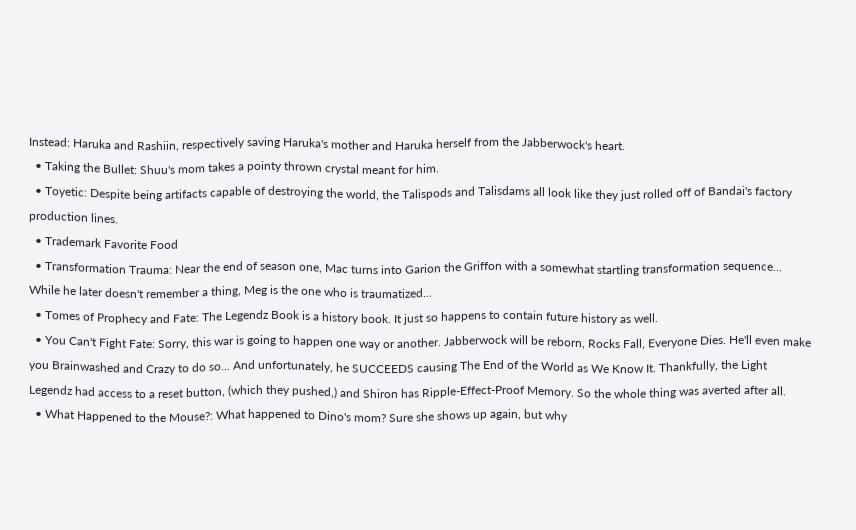Instead: Haruka and Rashiin, respectively saving Haruka's mother and Haruka herself from the Jabberwock's heart.
  • Taking the Bullet: Shuu's mom takes a pointy thrown crystal meant for him.
  • Toyetic: Despite being artifacts capable of destroying the world, the Talispods and Talisdams all look like they just rolled off of Bandai's factory production lines.
  • Trademark Favorite Food
  • Transformation Trauma: Near the end of season one, Mac turns into Garion the Griffon with a somewhat startling transformation sequence... While he later doesn't remember a thing, Meg is the one who is traumatized...
  • Tomes of Prophecy and Fate: The Legendz Book is a history book. It just so happens to contain future history as well.
  • You Can't Fight Fate: Sorry, this war is going to happen one way or another. Jabberwock will be reborn, Rocks Fall, Everyone Dies. He'll even make you Brainwashed and Crazy to do so... And unfortunately, he SUCCEEDS causing The End of the World as We Know It. Thankfully, the Light Legendz had access to a reset button, (which they pushed,) and Shiron has Ripple-Effect-Proof Memory. So the whole thing was averted after all.
  • What Happened to the Mouse?: What happened to Dino's mom? Sure she shows up again, but why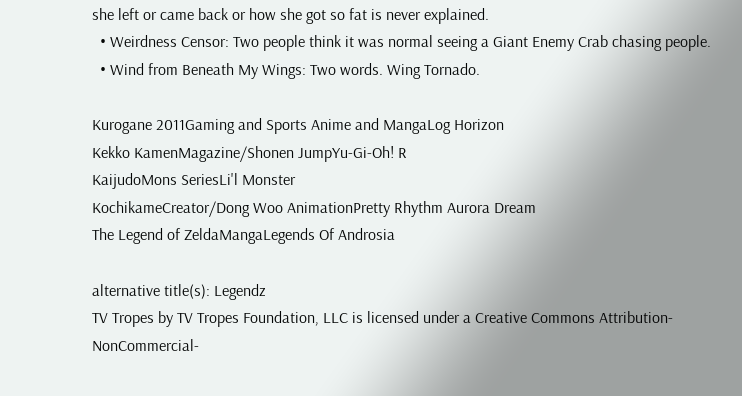she left or came back or how she got so fat is never explained.
  • Weirdness Censor: Two people think it was normal seeing a Giant Enemy Crab chasing people.
  • Wind from Beneath My Wings: Two words. Wing Tornado.

Kurogane 2011Gaming and Sports Anime and MangaLog Horizon
Kekko KamenMagazine/Shonen JumpYu-Gi-Oh! R
KaijudoMons SeriesLi'l Monster
KochikameCreator/Dong Woo AnimationPretty Rhythm Aurora Dream
The Legend of ZeldaMangaLegends Of Androsia

alternative title(s): Legendz
TV Tropes by TV Tropes Foundation, LLC is licensed under a Creative Commons Attribution-NonCommercial-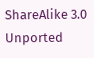ShareAlike 3.0 Unported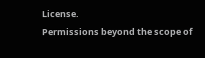License.
Permissions beyond the scope of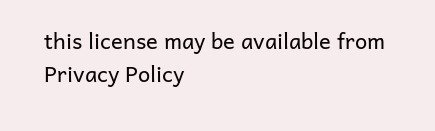this license may be available from
Privacy Policy